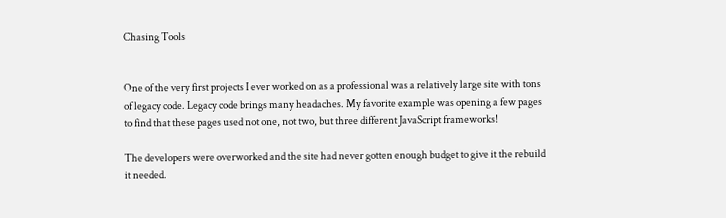Chasing Tools


One of the very first projects I ever worked on as a professional was a relatively large site with tons of legacy code. Legacy code brings many headaches. My favorite example was opening a few pages to find that these pages used not one, not two, but three different JavaScript frameworks!

The developers were overworked and the site had never gotten enough budget to give it the rebuild it needed.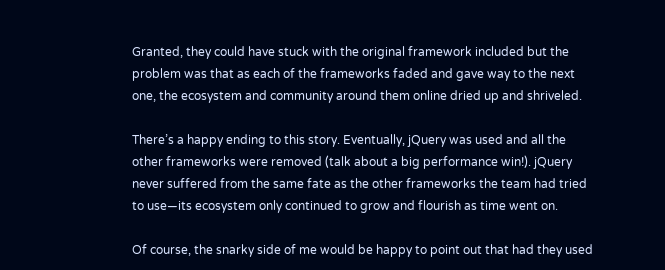Granted, they could have stuck with the original framework included but the problem was that as each of the frameworks faded and gave way to the next one, the ecosystem and community around them online dried up and shriveled.

There’s a happy ending to this story. Eventually, jQuery was used and all the other frameworks were removed (talk about a big performance win!). jQuery never suffered from the same fate as the other frameworks the team had tried to use—its ecosystem only continued to grow and flourish as time went on.

Of course, the snarky side of me would be happy to point out that had they used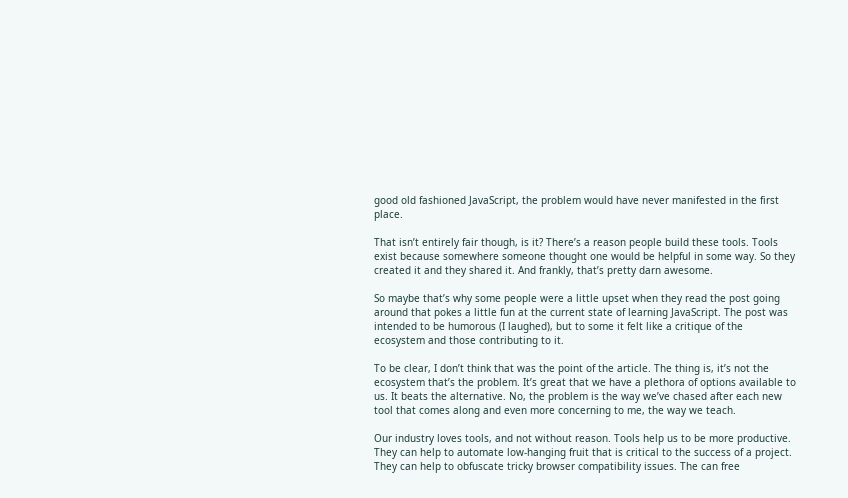good old fashioned JavaScript, the problem would have never manifested in the first place.

That isn’t entirely fair though, is it? There’s a reason people build these tools. Tools exist because somewhere someone thought one would be helpful in some way. So they created it and they shared it. And frankly, that’s pretty darn awesome.

So maybe that’s why some people were a little upset when they read the post going around that pokes a little fun at the current state of learning JavaScript. The post was intended to be humorous (I laughed), but to some it felt like a critique of the ecosystem and those contributing to it.

To be clear, I don’t think that was the point of the article. The thing is, it’s not the ecosystem that’s the problem. It’s great that we have a plethora of options available to us. It beats the alternative. No, the problem is the way we’ve chased after each new tool that comes along and even more concerning to me, the way we teach.

Our industry loves tools, and not without reason. Tools help us to be more productive. They can help to automate low-hanging fruit that is critical to the success of a project. They can help to obfuscate tricky browser compatibility issues. The can free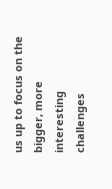us up to focus on the bigger, more interesting challenges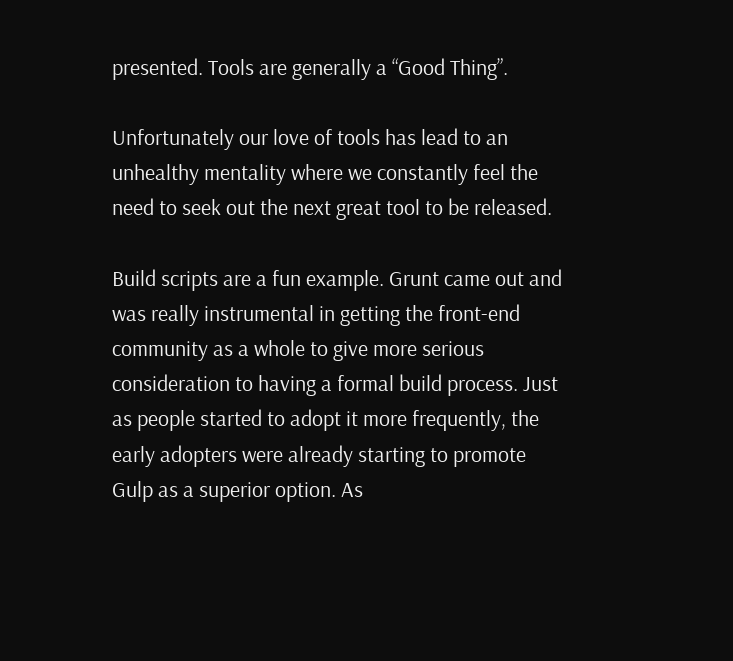presented. Tools are generally a “Good Thing”.

Unfortunately our love of tools has lead to an unhealthy mentality where we constantly feel the need to seek out the next great tool to be released.

Build scripts are a fun example. Grunt came out and was really instrumental in getting the front-end community as a whole to give more serious consideration to having a formal build process. Just as people started to adopt it more frequently, the early adopters were already starting to promote Gulp as a superior option. As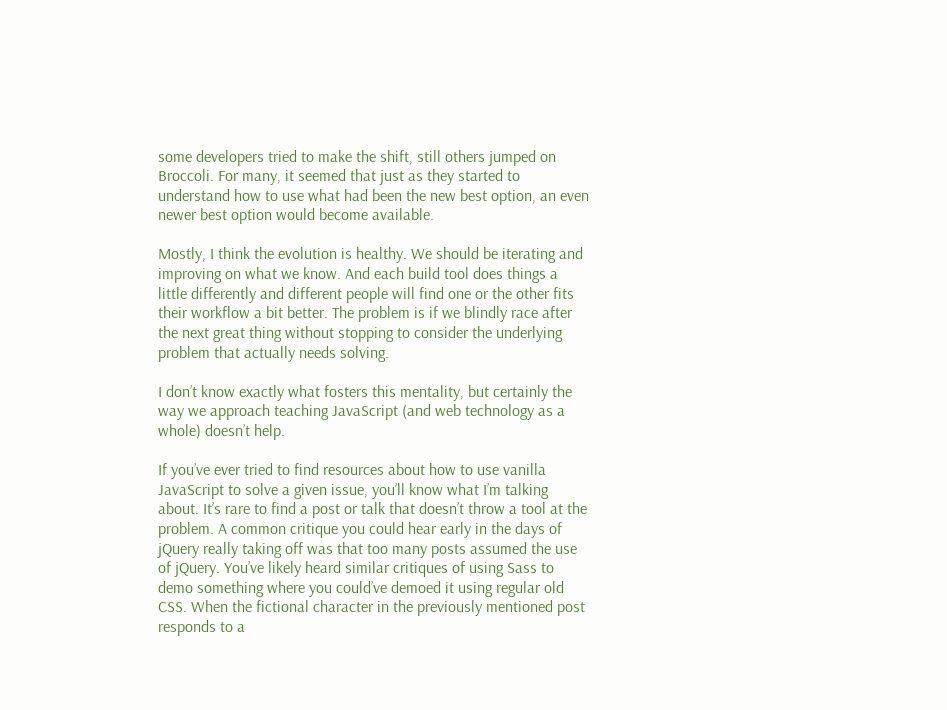some developers tried to make the shift, still others jumped on Broccoli. For many, it seemed that just as they started to understand how to use what had been the new best option, an even newer best option would become available.

Mostly, I think the evolution is healthy. We should be iterating and improving on what we know. And each build tool does things a little differently and different people will find one or the other fits their workflow a bit better. The problem is if we blindly race after the next great thing without stopping to consider the underlying problem that actually needs solving.

I don’t know exactly what fosters this mentality, but certainly the way we approach teaching JavaScript (and web technology as a whole) doesn’t help.

If you’ve ever tried to find resources about how to use vanilla JavaScript to solve a given issue, you’ll know what I’m talking about. It’s rare to find a post or talk that doesn’t throw a tool at the problem. A common critique you could hear early in the days of jQuery really taking off was that too many posts assumed the use of jQuery. You’ve likely heard similar critiques of using Sass to demo something where you could’ve demoed it using regular old CSS. When the fictional character in the previously mentioned post responds to a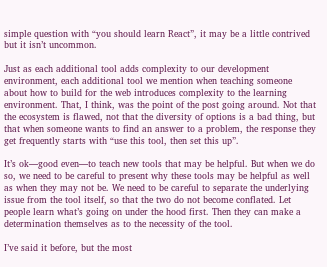simple question with “you should learn React”, it may be a little contrived but it isn’t uncommon.

Just as each additional tool adds complexity to our development environment, each additional tool we mention when teaching someone about how to build for the web introduces complexity to the learning environment. That, I think, was the point of the post going around. Not that the ecosystem is flawed, not that the diversity of options is a bad thing, but that when someone wants to find an answer to a problem, the response they get frequently starts with “use this tool, then set this up”.

It’s ok—good even—to teach new tools that may be helpful. But when we do so, we need to be careful to present why these tools may be helpful as well as when they may not be. We need to be careful to separate the underlying issue from the tool itself, so that the two do not become conflated. Let people learn what’s going on under the hood first. Then they can make a determination themselves as to the necessity of the tool.

I’ve said it before, but the most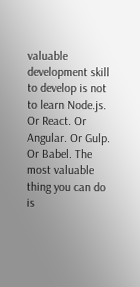valuable development skill to develop is not to learn Node.js. Or React. Or Angular. Or Gulp. Or Babel. The most valuable thing you can do is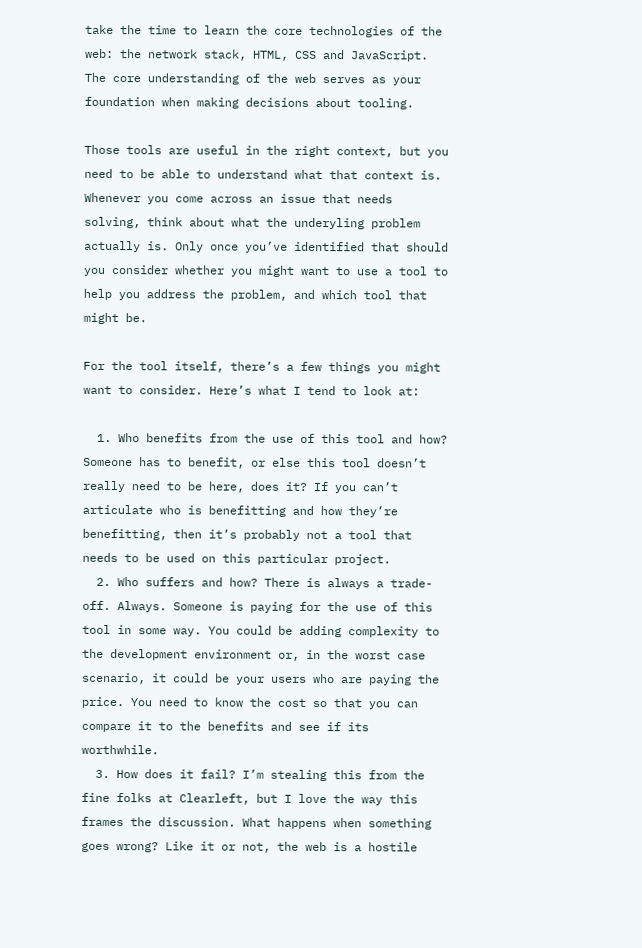take the time to learn the core technologies of the web: the network stack, HTML, CSS and JavaScript. The core understanding of the web serves as your foundation when making decisions about tooling.

Those tools are useful in the right context, but you need to be able to understand what that context is. Whenever you come across an issue that needs solving, think about what the underyling problem actually is. Only once you’ve identified that should you consider whether you might want to use a tool to help you address the problem, and which tool that might be.

For the tool itself, there’s a few things you might want to consider. Here’s what I tend to look at:

  1. Who benefits from the use of this tool and how? Someone has to benefit, or else this tool doesn’t really need to be here, does it? If you can’t articulate who is benefitting and how they’re benefitting, then it’s probably not a tool that needs to be used on this particular project.
  2. Who suffers and how? There is always a trade-off. Always. Someone is paying for the use of this tool in some way. You could be adding complexity to the development environment or, in the worst case scenario, it could be your users who are paying the price. You need to know the cost so that you can compare it to the benefits and see if its worthwhile.
  3. How does it fail? I’m stealing this from the fine folks at Clearleft, but I love the way this frames the discussion. What happens when something goes wrong? Like it or not, the web is a hostile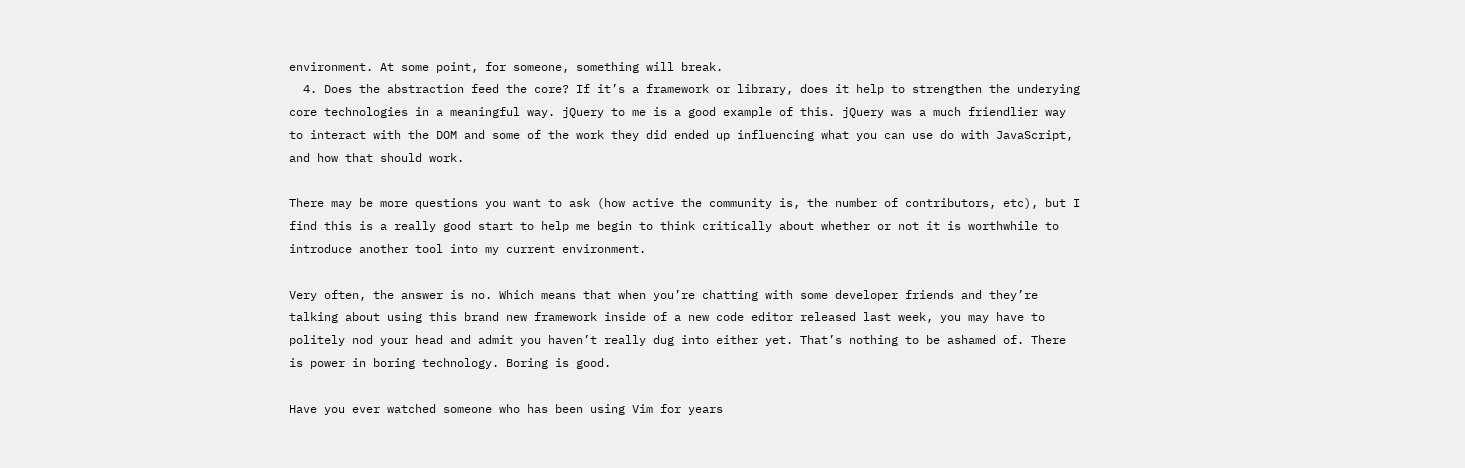environment. At some point, for someone, something will break.
  4. Does the abstraction feed the core? If it’s a framework or library, does it help to strengthen the underying core technologies in a meaningful way. jQuery to me is a good example of this. jQuery was a much friendlier way to interact with the DOM and some of the work they did ended up influencing what you can use do with JavaScript, and how that should work.

There may be more questions you want to ask (how active the community is, the number of contributors, etc), but I find this is a really good start to help me begin to think critically about whether or not it is worthwhile to introduce another tool into my current environment.

Very often, the answer is no. Which means that when you’re chatting with some developer friends and they’re talking about using this brand new framework inside of a new code editor released last week, you may have to politely nod your head and admit you haven’t really dug into either yet. That’s nothing to be ashamed of. There is power in boring technology. Boring is good.

Have you ever watched someone who has been using Vim for years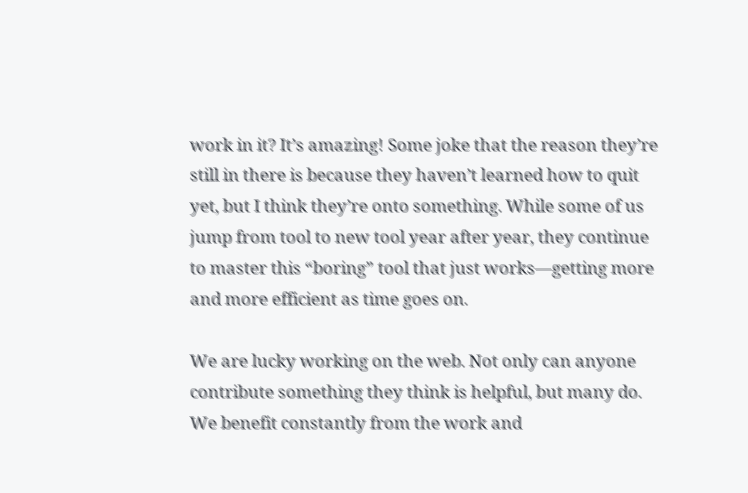work in it? It’s amazing! Some joke that the reason they’re still in there is because they haven’t learned how to quit yet, but I think they’re onto something. While some of us jump from tool to new tool year after year, they continue to master this “boring” tool that just works—getting more and more efficient as time goes on.

We are lucky working on the web. Not only can anyone contribute something they think is helpful, but many do. We benefit constantly from the work and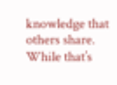knowledge that others share. While that’s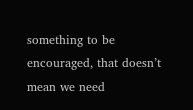something to be encouraged, that doesn’t mean we need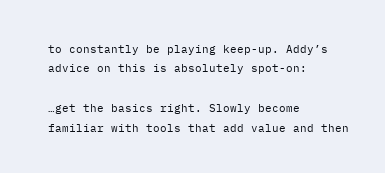to constantly be playing keep-up. Addy’s advice on this is absolutely spot-on:

…get the basics right. Slowly become familiar with tools that add value and then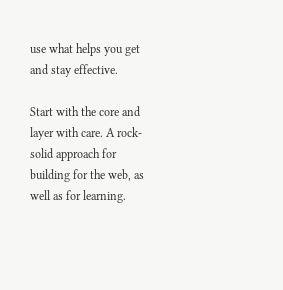use what helps you get and stay effective.

Start with the core and layer with care. A rock-solid approach for building for the web, as well as for learning.